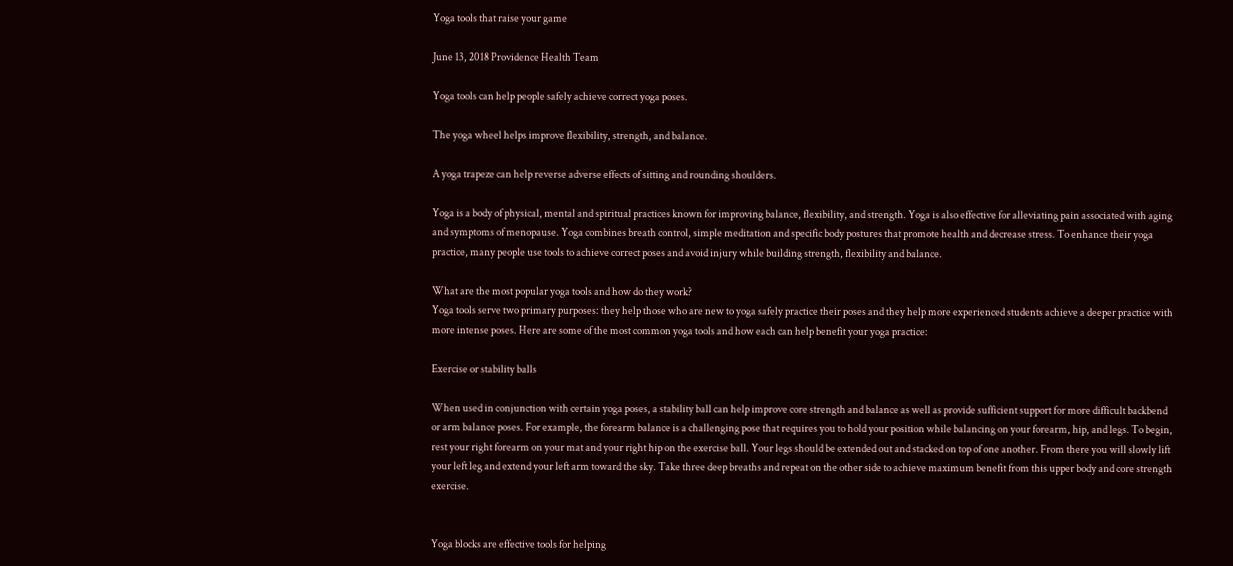Yoga tools that raise your game

June 13, 2018 Providence Health Team

Yoga tools can help people safely achieve correct yoga poses.

The yoga wheel helps improve flexibility, strength, and balance.

A yoga trapeze can help reverse adverse effects of sitting and rounding shoulders.

Yoga is a body of physical, mental and spiritual practices known for improving balance, flexibility, and strength. Yoga is also effective for alleviating pain associated with aging and symptoms of menopause. Yoga combines breath control, simple meditation and specific body postures that promote health and decrease stress. To enhance their yoga practice, many people use tools to achieve correct poses and avoid injury while building strength, flexibility and balance.

What are the most popular yoga tools and how do they work?
Yoga tools serve two primary purposes: they help those who are new to yoga safely practice their poses and they help more experienced students achieve a deeper practice with more intense poses. Here are some of the most common yoga tools and how each can help benefit your yoga practice:

Exercise or stability balls

When used in conjunction with certain yoga poses, a stability ball can help improve core strength and balance as well as provide sufficient support for more difficult backbend or arm balance poses. For example, the forearm balance is a challenging pose that requires you to hold your position while balancing on your forearm, hip, and legs. To begin, rest your right forearm on your mat and your right hip on the exercise ball. Your legs should be extended out and stacked on top of one another. From there you will slowly lift your left leg and extend your left arm toward the sky. Take three deep breaths and repeat on the other side to achieve maximum benefit from this upper body and core strength exercise.


Yoga blocks are effective tools for helping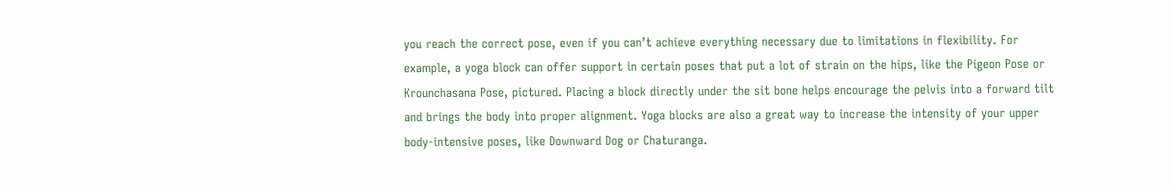you reach the correct pose, even if you can’t achieve everything necessary due to limitations in flexibility. For example, a yoga block can offer support in certain poses that put a lot of strain on the hips, like the Pigeon Pose or Krounchasana Pose, pictured. Placing a block directly under the sit bone helps encourage the pelvis into a forward tilt and brings the body into proper alignment. Yoga blocks are also a great way to increase the intensity of your upper body-intensive poses, like Downward Dog or Chaturanga.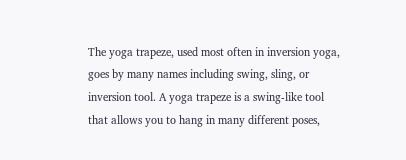The yoga trapeze, used most often in inversion yoga, goes by many names including swing, sling, or inversion tool. A yoga trapeze is a swing-like tool that allows you to hang in many different poses,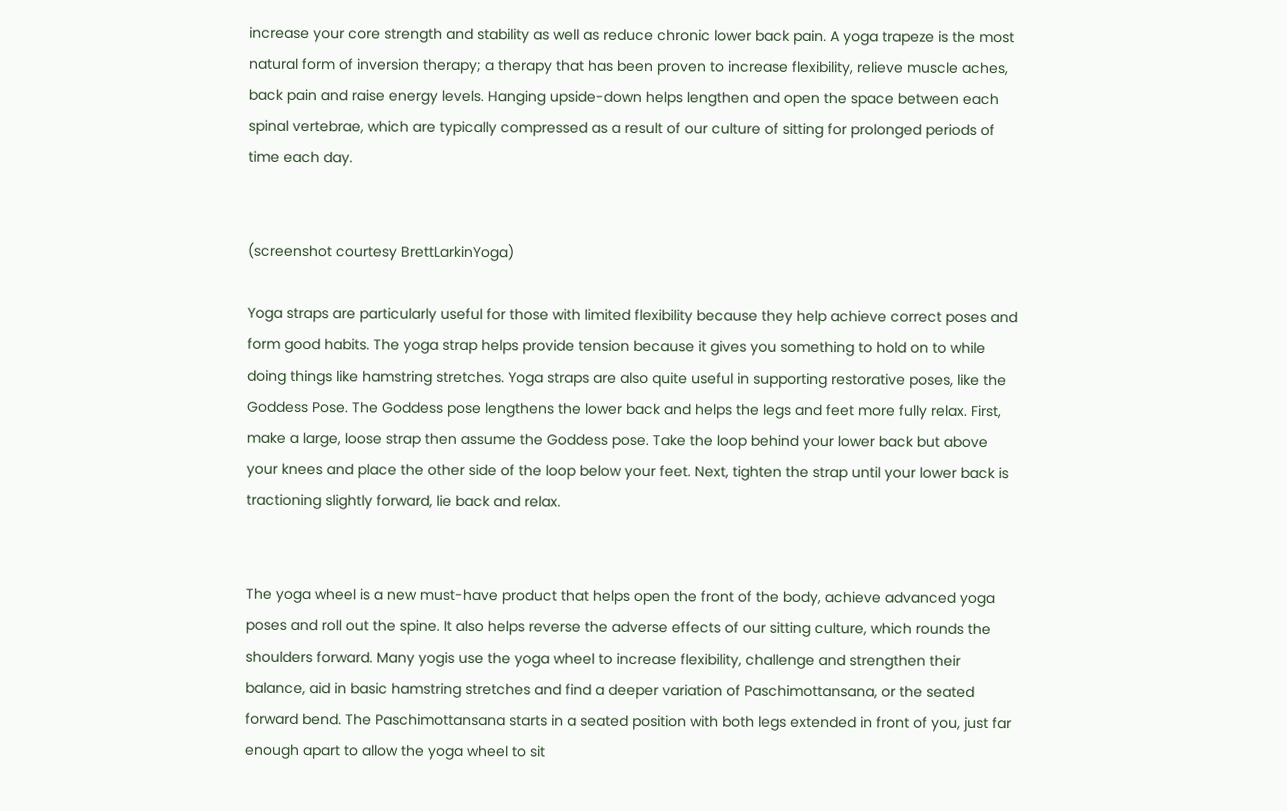increase your core strength and stability as well as reduce chronic lower back pain. A yoga trapeze is the most natural form of inversion therapy; a therapy that has been proven to increase flexibility, relieve muscle aches, back pain and raise energy levels. Hanging upside-down helps lengthen and open the space between each spinal vertebrae, which are typically compressed as a result of our culture of sitting for prolonged periods of time each day.


(screenshot courtesy BrettLarkinYoga)

Yoga straps are particularly useful for those with limited flexibility because they help achieve correct poses and form good habits. The yoga strap helps provide tension because it gives you something to hold on to while doing things like hamstring stretches. Yoga straps are also quite useful in supporting restorative poses, like the Goddess Pose. The Goddess pose lengthens the lower back and helps the legs and feet more fully relax. First, make a large, loose strap then assume the Goddess pose. Take the loop behind your lower back but above your knees and place the other side of the loop below your feet. Next, tighten the strap until your lower back is tractioning slightly forward, lie back and relax.


The yoga wheel is a new must-have product that helps open the front of the body, achieve advanced yoga poses and roll out the spine. It also helps reverse the adverse effects of our sitting culture, which rounds the shoulders forward. Many yogis use the yoga wheel to increase flexibility, challenge and strengthen their balance, aid in basic hamstring stretches and find a deeper variation of Paschimottansana, or the seated forward bend. The Paschimottansana starts in a seated position with both legs extended in front of you, just far enough apart to allow the yoga wheel to sit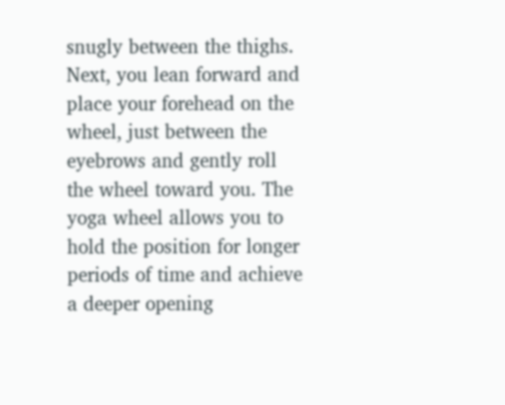snugly between the thighs. Next, you lean forward and place your forehead on the wheel, just between the eyebrows and gently roll the wheel toward you. The yoga wheel allows you to hold the position for longer periods of time and achieve a deeper opening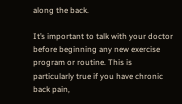along the back.

It’s important to talk with your doctor before beginning any new exercise program or routine. This is particularly true if you have chronic back pain,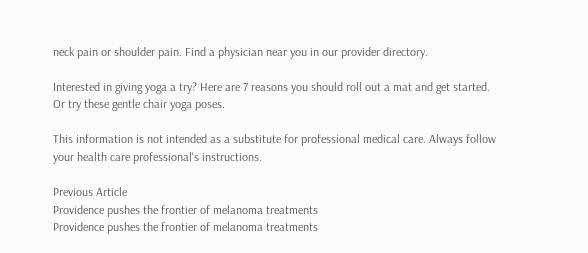neck pain or shoulder pain. Find a physician near you in our provider directory.

Interested in giving yoga a try? Here are 7 reasons you should roll out a mat and get started. Or try these gentle chair yoga poses.

This information is not intended as a substitute for professional medical care. Always follow your health care professional's instructions.

Previous Article
Providence pushes the frontier of melanoma treatments
Providence pushes the frontier of melanoma treatments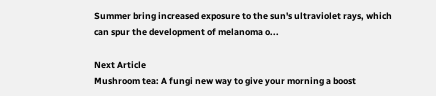Summer bring increased exposure to the sun's ultraviolet rays, which can spur the development of melanoma o...

Next Article
Mushroom tea: A fungi new way to give your morning a boost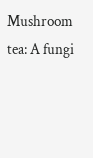Mushroom tea: A fungi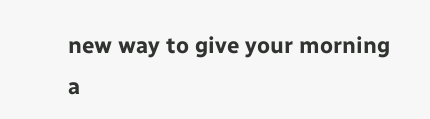new way to give your morning a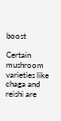boost

Certain mushroom varieties like chaga and reishi are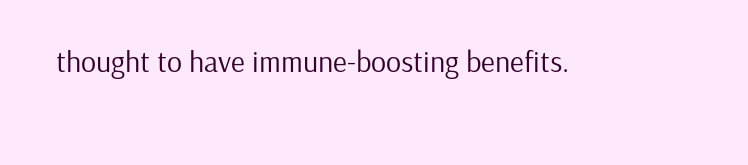thought to have immune-boosting benefits.